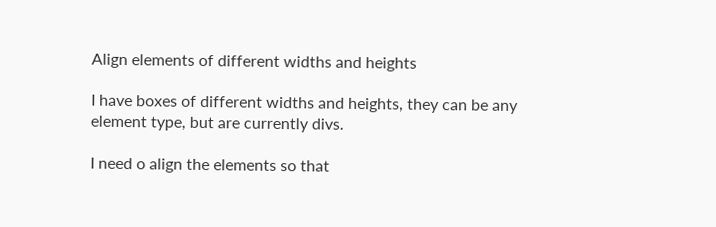Align elements of different widths and heights

I have boxes of different widths and heights, they can be any element type, but are currently divs.

I need o align the elements so that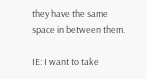they have the same space in between them.

IE: I want to take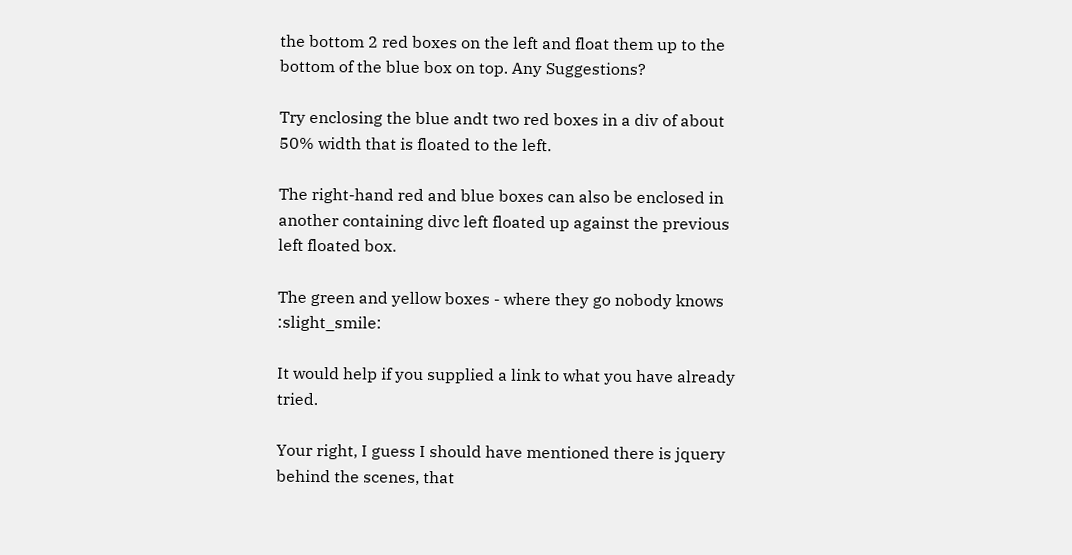the bottom 2 red boxes on the left and float them up to the bottom of the blue box on top. Any Suggestions?

Try enclosing the blue andt two red boxes in a div of about 50% width that is floated to the left.

The right-hand red and blue boxes can also be enclosed in another containing divc left floated up against the previous left floated box.

The green and yellow boxes - where they go nobody knows :slight_smile:

It would help if you supplied a link to what you have already tried.

Your right, I guess I should have mentioned there is jquery behind the scenes, that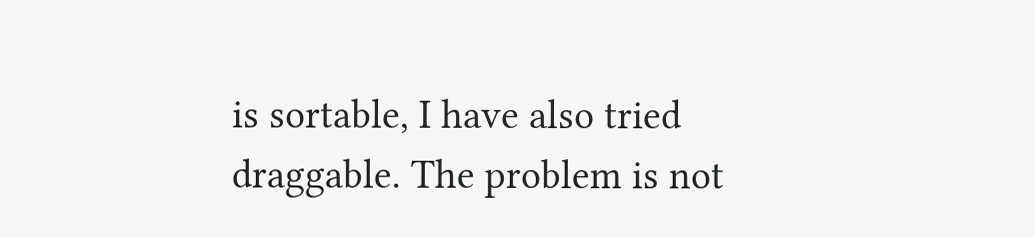is sortable, I have also tried draggable. The problem is not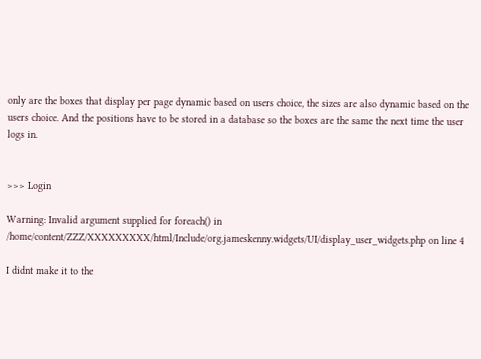only are the boxes that display per page dynamic based on users choice, the sizes are also dynamic based on the users choice. And the positions have to be stored in a database so the boxes are the same the next time the user logs in.


>>> Login

Warning: Invalid argument supplied for foreach() in /home/content/ZZZ/XXXXXXXXX/html/Include/org.jameskenny.widgets/UI/display_user_widgets.php on line 4

I didnt make it to the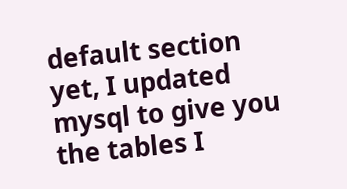default section yet, I updated mysql to give you the tables I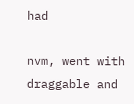had

nvm, went with draggable and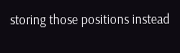storing those positions instead